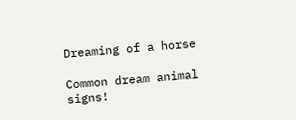Dreaming of a horse

Common dream animal signs!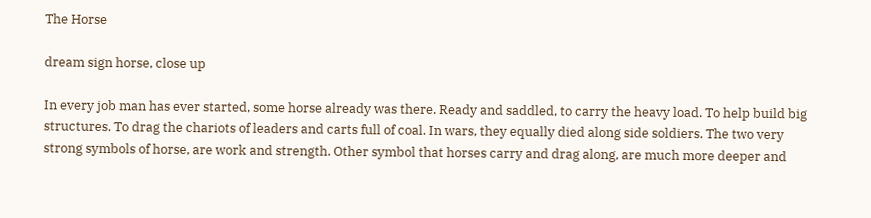The Horse

dream sign horse, close up

In every job man has ever started, some horse already was there. Ready and saddled, to carry the heavy load. To help build big structures. To drag the chariots of leaders and carts full of coal. In wars, they equally died along side soldiers. The two very strong symbols of horse, are work and strength. Other symbol that horses carry and drag along, are much more deeper and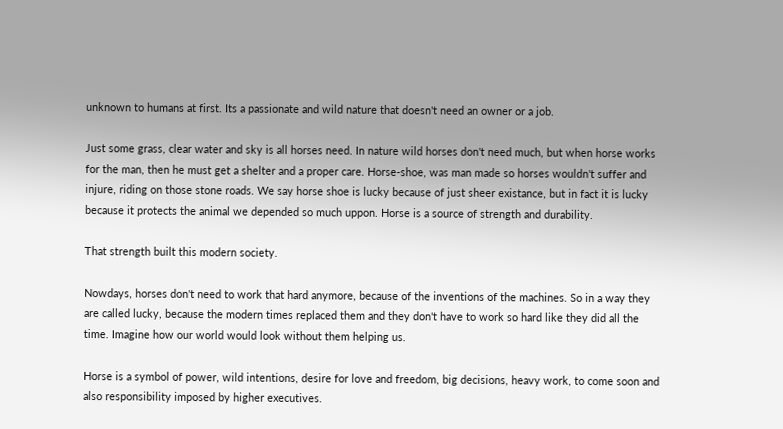unknown to humans at first. Its a passionate and wild nature that doesn't need an owner or a job.

Just some grass, clear water and sky is all horses need. In nature wild horses don't need much, but when horse works for the man, then he must get a shelter and a proper care. Horse-shoe, was man made so horses wouldn't suffer and injure, riding on those stone roads. We say horse shoe is lucky because of just sheer existance, but in fact it is lucky because it protects the animal we depended so much uppon. Horse is a source of strength and durability.

That strength built this modern society.

Nowdays, horses don't need to work that hard anymore, because of the inventions of the machines. So in a way they are called lucky, because the modern times replaced them and they don't have to work so hard like they did all the time. Imagine how our world would look without them helping us.

Horse is a symbol of power, wild intentions, desire for love and freedom, big decisions, heavy work, to come soon and also responsibility imposed by higher executives.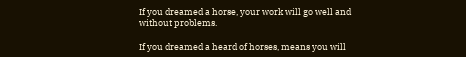If you dreamed a horse, your work will go well and without problems.

If you dreamed a heard of horses, means you will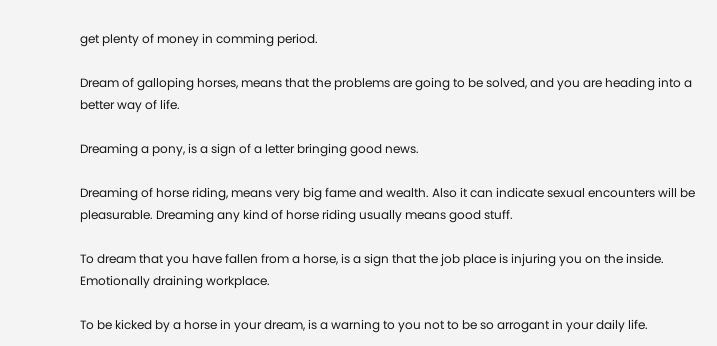get plenty of money in comming period.

Dream of galloping horses, means that the problems are going to be solved, and you are heading into a better way of life.

Dreaming a pony, is a sign of a letter bringing good news.

Dreaming of horse riding, means very big fame and wealth. Also it can indicate sexual encounters will be pleasurable. Dreaming any kind of horse riding usually means good stuff.

To dream that you have fallen from a horse, is a sign that the job place is injuring you on the inside. Emotionally draining workplace.

To be kicked by a horse in your dream, is a warning to you not to be so arrogant in your daily life.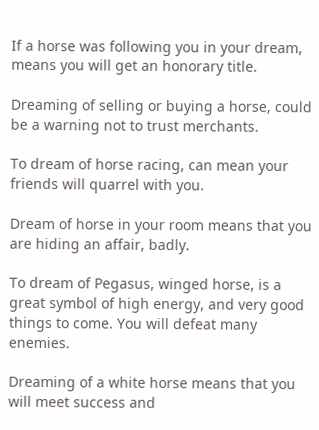If a horse was following you in your dream, means you will get an honorary title.

Dreaming of selling or buying a horse, could be a warning not to trust merchants.

To dream of horse racing, can mean your friends will quarrel with you.

Dream of horse in your room means that you are hiding an affair, badly.

To dream of Pegasus, winged horse, is a great symbol of high energy, and very good things to come. You will defeat many enemies.

Dreaming of a white horse means that you will meet success and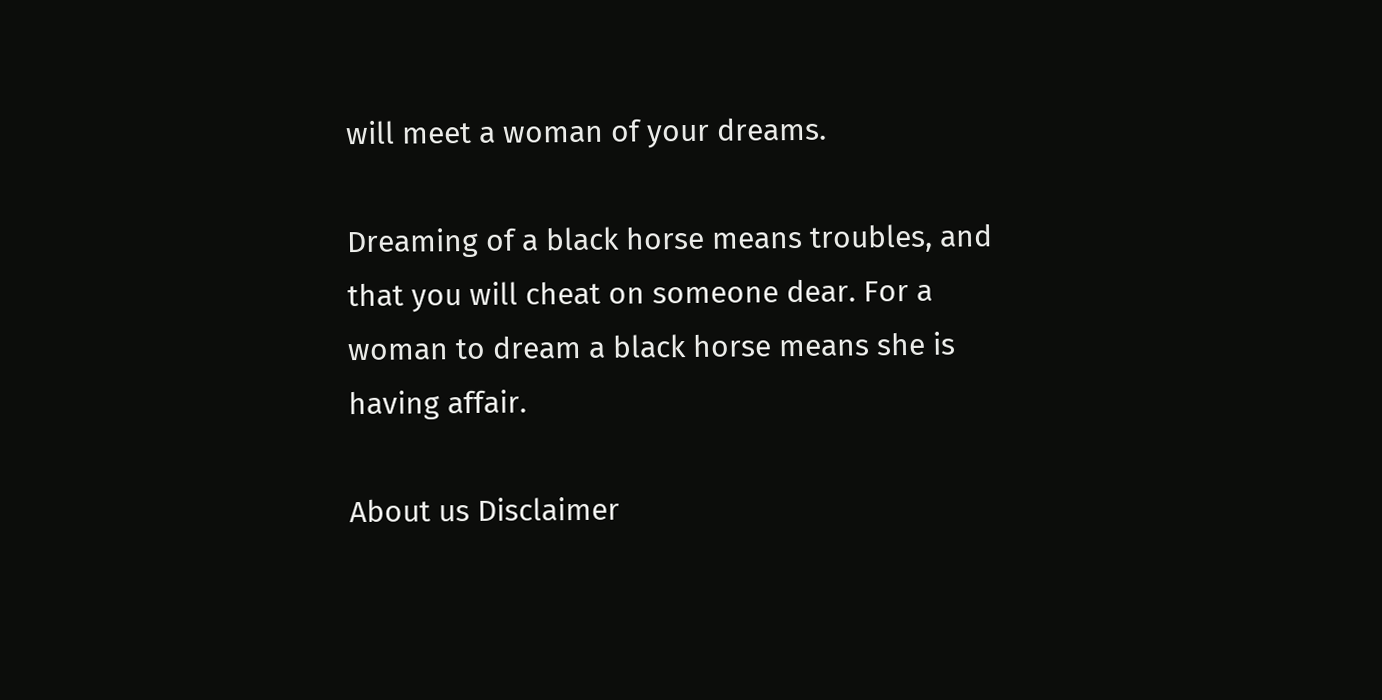will meet a woman of your dreams.

Dreaming of a black horse means troubles, and that you will cheat on someone dear. For a woman to dream a black horse means she is having affair.

About us Disclaimer